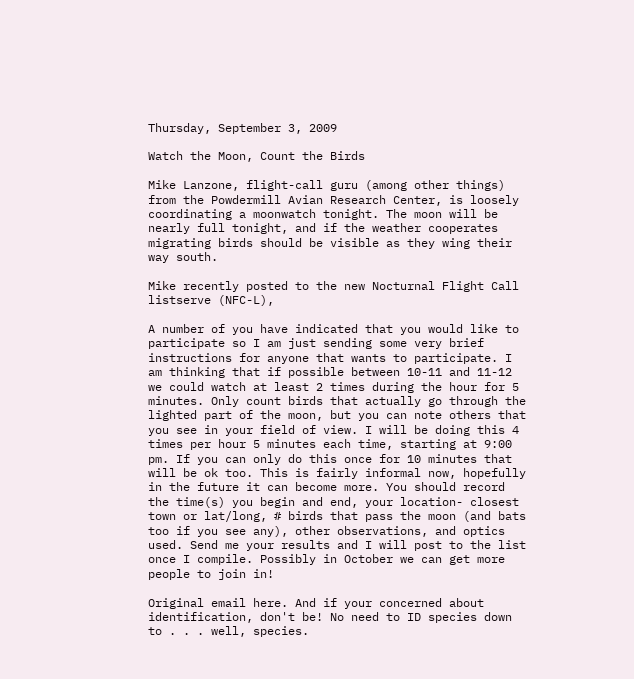Thursday, September 3, 2009

Watch the Moon, Count the Birds

Mike Lanzone, flight-call guru (among other things) from the Powdermill Avian Research Center, is loosely coordinating a moonwatch tonight. The moon will be nearly full tonight, and if the weather cooperates migrating birds should be visible as they wing their way south.

Mike recently posted to the new Nocturnal Flight Call listserve (NFC-L),

A number of you have indicated that you would like to participate so I am just sending some very brief instructions for anyone that wants to participate. I am thinking that if possible between 10-11 and 11-12 we could watch at least 2 times during the hour for 5 minutes. Only count birds that actually go through the lighted part of the moon, but you can note others that you see in your field of view. I will be doing this 4 times per hour 5 minutes each time, starting at 9:00 pm. If you can only do this once for 10 minutes that will be ok too. This is fairly informal now, hopefully in the future it can become more. You should record the time(s) you begin and end, your location- closest town or lat/long, # birds that pass the moon (and bats too if you see any), other observations, and optics used. Send me your results and I will post to the list once I compile. Possibly in October we can get more people to join in!

Original email here. And if your concerned about identification, don't be! No need to ID species down to . . . well, species.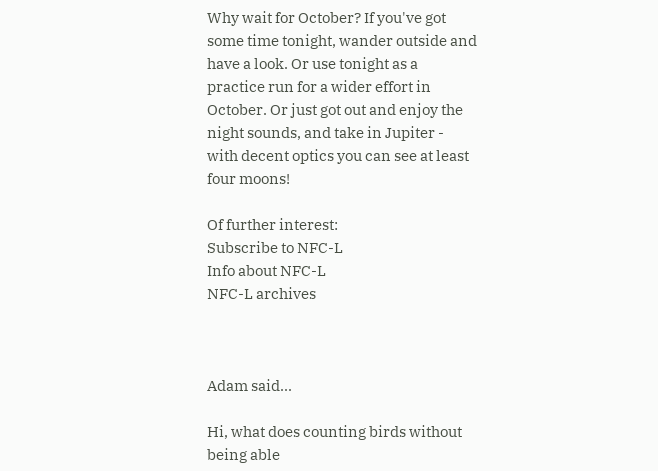Why wait for October? If you've got some time tonight, wander outside and have a look. Or use tonight as a practice run for a wider effort in October. Or just got out and enjoy the night sounds, and take in Jupiter - with decent optics you can see at least four moons!

Of further interest:
Subscribe to NFC-L
Info about NFC-L
NFC-L archives



Adam said...

Hi, what does counting birds without being able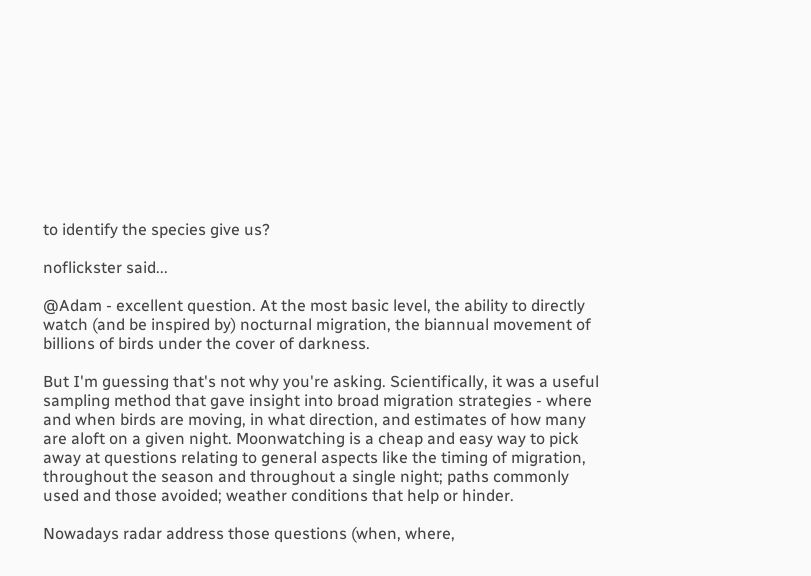to identify the species give us?

noflickster said...

@Adam - excellent question. At the most basic level, the ability to directly watch (and be inspired by) nocturnal migration, the biannual movement of billions of birds under the cover of darkness.

But I'm guessing that's not why you're asking. Scientifically, it was a useful sampling method that gave insight into broad migration strategies - where and when birds are moving, in what direction, and estimates of how many are aloft on a given night. Moonwatching is a cheap and easy way to pick away at questions relating to general aspects like the timing of migration, throughout the season and throughout a single night; paths commonly used and those avoided; weather conditions that help or hinder.

Nowadays radar address those questions (when, where,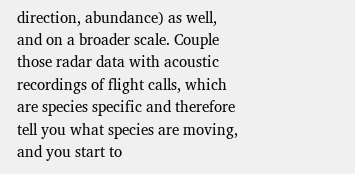direction, abundance) as well, and on a broader scale. Couple those radar data with acoustic recordings of flight calls, which are species specific and therefore tell you what species are moving, and you start to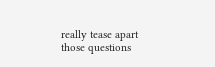really tease apart those questions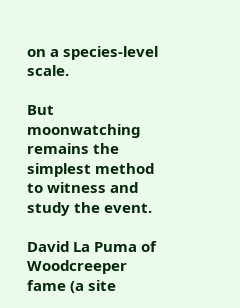on a species-level scale.

But moonwatching remains the simplest method to witness and study the event.

David La Puma of Woodcreeper fame (a site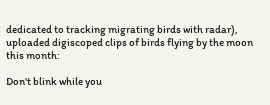dedicated to tracking migrating birds with radar), uploaded digiscoped clips of birds flying by the moon this month:

Don't blink while you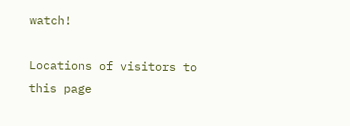watch!

Locations of visitors to this page